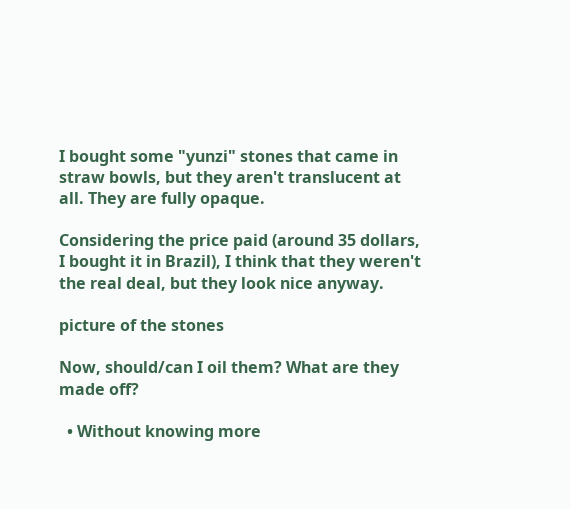I bought some "yunzi" stones that came in straw bowls, but they aren't translucent at all. They are fully opaque.

Considering the price paid (around 35 dollars, I bought it in Brazil), I think that they weren't the real deal, but they look nice anyway.

picture of the stones

Now, should/can I oil them? What are they made off?

  • Without knowing more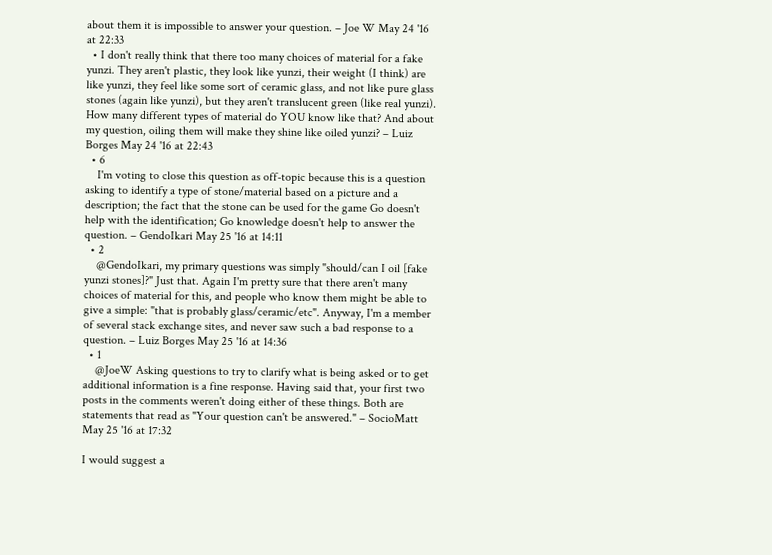about them it is impossible to answer your question. – Joe W May 24 '16 at 22:33
  • I don't really think that there too many choices of material for a fake yunzi. They aren't plastic, they look like yunzi, their weight (I think) are like yunzi, they feel like some sort of ceramic glass, and not like pure glass stones (again like yunzi), but they aren't translucent green (like real yunzi). How many different types of material do YOU know like that? And about my question, oiling them will make they shine like oiled yunzi? – Luiz Borges May 24 '16 at 22:43
  • 6
    I'm voting to close this question as off-topic because this is a question asking to identify a type of stone/material based on a picture and a description; the fact that the stone can be used for the game Go doesn't help with the identification; Go knowledge doesn't help to answer the question. – GendoIkari May 25 '16 at 14:11
  • 2
    @GendoIkari, my primary questions was simply "should/can I oil [fake yunzi stones]?" Just that. Again I'm pretty sure that there aren't many choices of material for this, and people who know them might be able to give a simple: "that is probably glass/ceramic/etc". Anyway, I'm a member of several stack exchange sites, and never saw such a bad response to a question. – Luiz Borges May 25 '16 at 14:36
  • 1
    @JoeW Asking questions to try to clarify what is being asked or to get additional information is a fine response. Having said that, your first two posts in the comments weren't doing either of these things. Both are statements that read as "Your question can't be answered." – SocioMatt May 25 '16 at 17:32

I would suggest a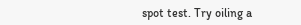spot test. Try oiling a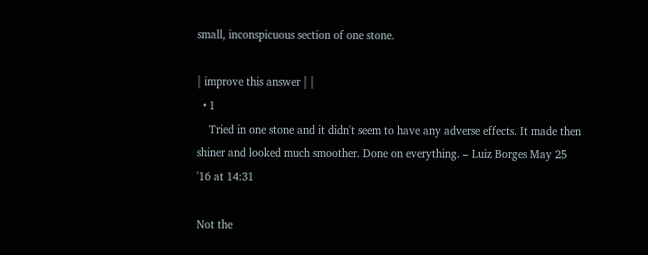small, inconspicuous section of one stone.

| improve this answer | |
  • 1
    Tried in one stone and it didn't seem to have any adverse effects. It made then shiner and looked much smoother. Done on everything. – Luiz Borges May 25 '16 at 14:31

Not the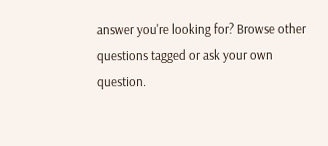answer you're looking for? Browse other questions tagged or ask your own question.